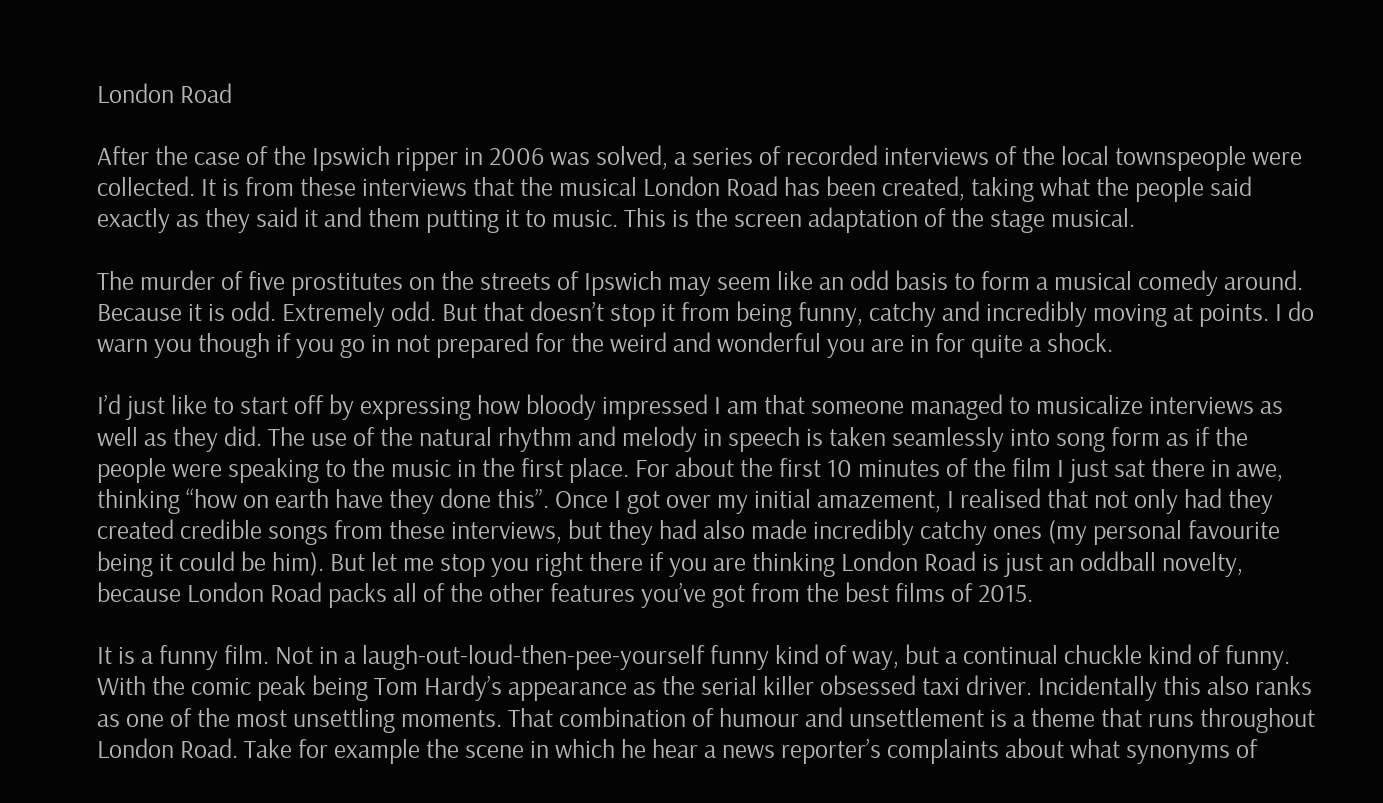London Road

After the case of the Ipswich ripper in 2006 was solved, a series of recorded interviews of the local townspeople were collected. It is from these interviews that the musical London Road has been created, taking what the people said exactly as they said it and them putting it to music. This is the screen adaptation of the stage musical.

The murder of five prostitutes on the streets of Ipswich may seem like an odd basis to form a musical comedy around. Because it is odd. Extremely odd. But that doesn’t stop it from being funny, catchy and incredibly moving at points. I do warn you though if you go in not prepared for the weird and wonderful you are in for quite a shock.

I’d just like to start off by expressing how bloody impressed I am that someone managed to musicalize interviews as well as they did. The use of the natural rhythm and melody in speech is taken seamlessly into song form as if the people were speaking to the music in the first place. For about the first 10 minutes of the film I just sat there in awe, thinking “how on earth have they done this”. Once I got over my initial amazement, I realised that not only had they created credible songs from these interviews, but they had also made incredibly catchy ones (my personal favourite being it could be him). But let me stop you right there if you are thinking London Road is just an oddball novelty, because London Road packs all of the other features you’ve got from the best films of 2015.

It is a funny film. Not in a laugh-out-loud-then-pee-yourself funny kind of way, but a continual chuckle kind of funny. With the comic peak being Tom Hardy’s appearance as the serial killer obsessed taxi driver. Incidentally this also ranks as one of the most unsettling moments. That combination of humour and unsettlement is a theme that runs throughout London Road. Take for example the scene in which he hear a news reporter’s complaints about what synonyms of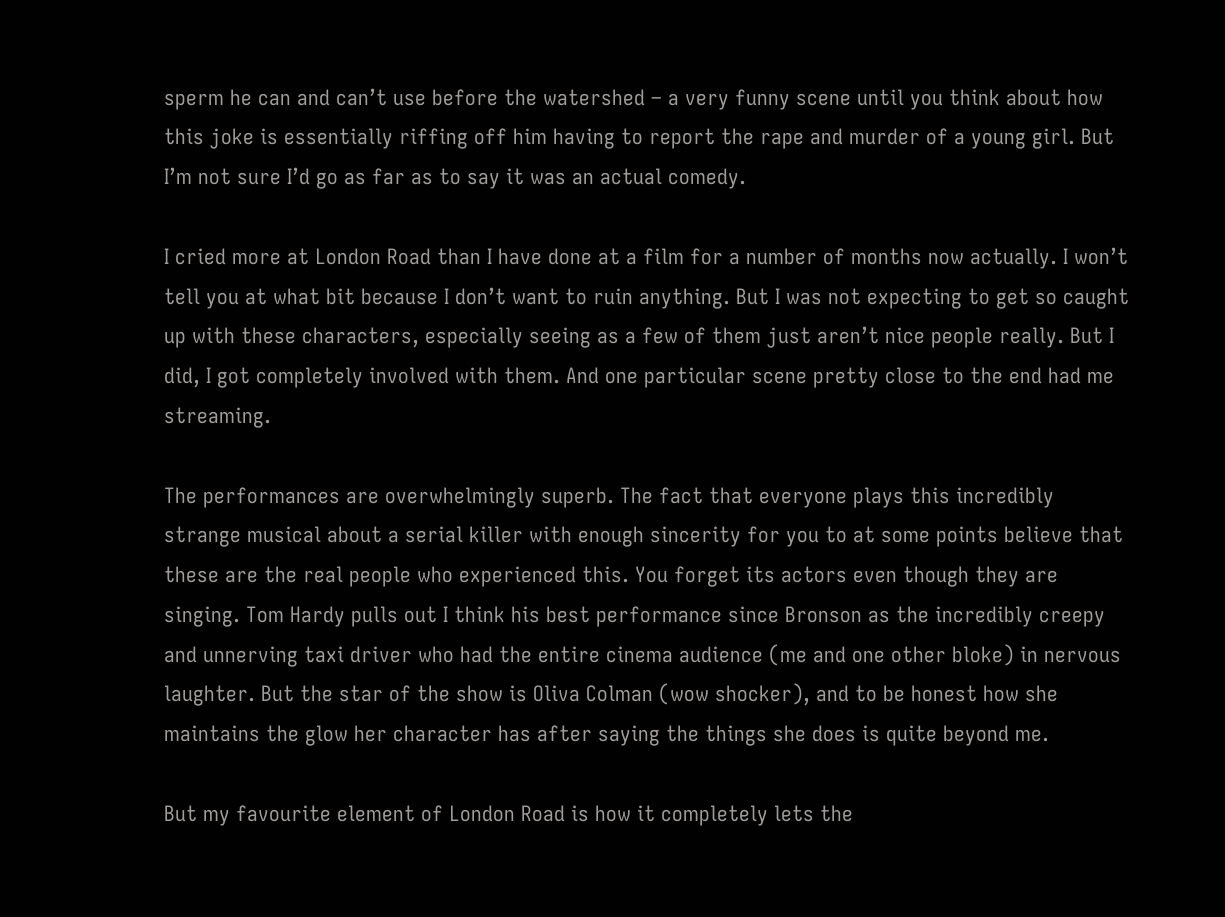sperm he can and can’t use before the watershed – a very funny scene until you think about how this joke is essentially riffing off him having to report the rape and murder of a young girl. But I’m not sure I’d go as far as to say it was an actual comedy.

I cried more at London Road than I have done at a film for a number of months now actually. I won’t tell you at what bit because I don’t want to ruin anything. But I was not expecting to get so caught up with these characters, especially seeing as a few of them just aren’t nice people really. But I did, I got completely involved with them. And one particular scene pretty close to the end had me streaming.

The performances are overwhelmingly superb. The fact that everyone plays this incredibly strange musical about a serial killer with enough sincerity for you to at some points believe that these are the real people who experienced this. You forget its actors even though they are singing. Tom Hardy pulls out I think his best performance since Bronson as the incredibly creepy and unnerving taxi driver who had the entire cinema audience (me and one other bloke) in nervous laughter. But the star of the show is Oliva Colman (wow shocker), and to be honest how she maintains the glow her character has after saying the things she does is quite beyond me.

But my favourite element of London Road is how it completely lets the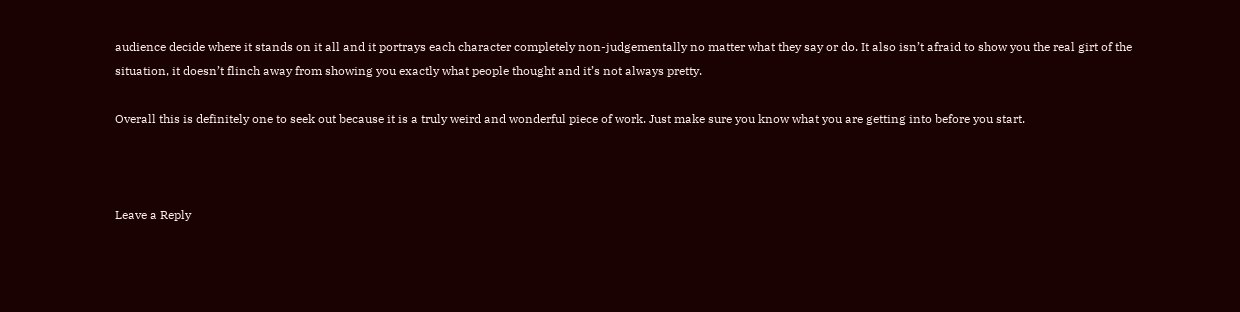audience decide where it stands on it all and it portrays each character completely non-judgementally no matter what they say or do. It also isn’t afraid to show you the real girt of the situation, it doesn’t flinch away from showing you exactly what people thought and it’s not always pretty.

Overall this is definitely one to seek out because it is a truly weird and wonderful piece of work. Just make sure you know what you are getting into before you start.



Leave a Reply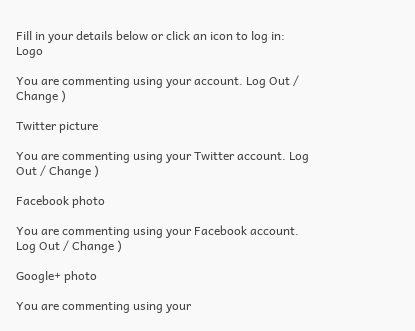Fill in your details below or click an icon to log in: Logo

You are commenting using your account. Log Out / Change )

Twitter picture

You are commenting using your Twitter account. Log Out / Change )

Facebook photo

You are commenting using your Facebook account. Log Out / Change )

Google+ photo

You are commenting using your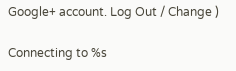Google+ account. Log Out / Change )

Connecting to %s